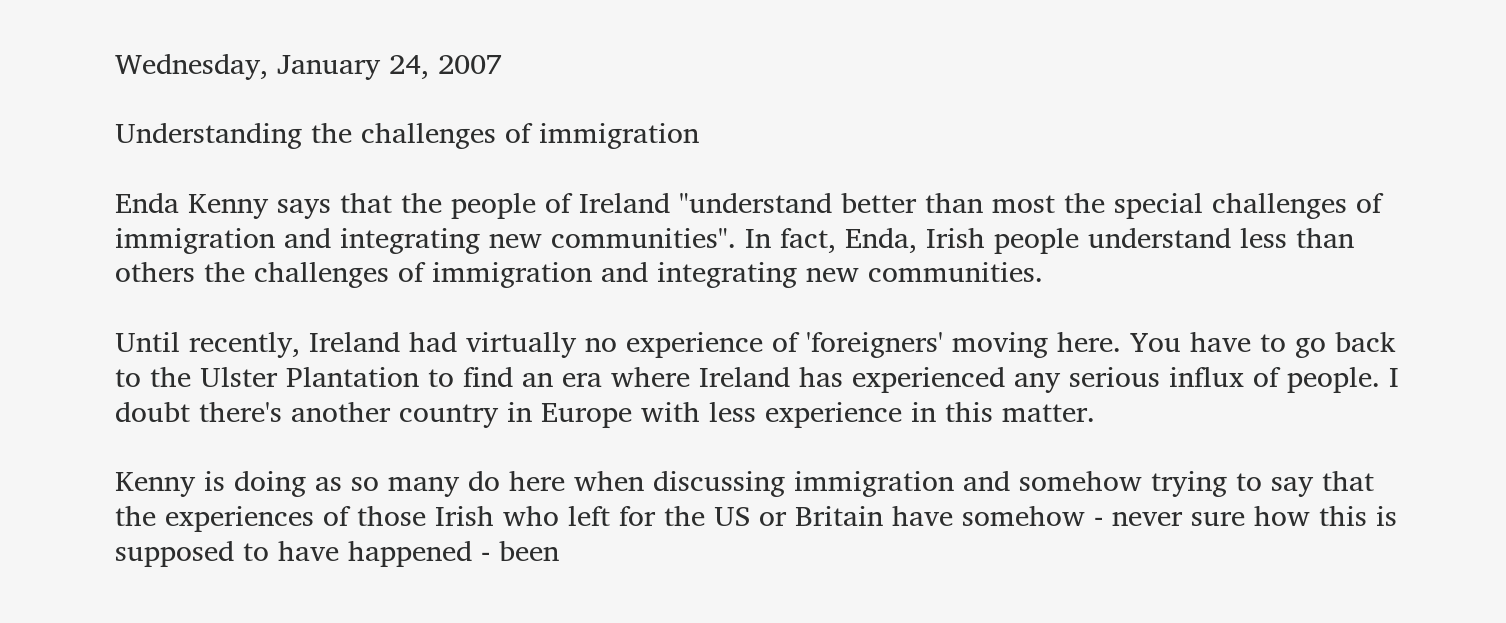Wednesday, January 24, 2007

Understanding the challenges of immigration

Enda Kenny says that the people of Ireland "understand better than most the special challenges of immigration and integrating new communities". In fact, Enda, Irish people understand less than others the challenges of immigration and integrating new communities.

Until recently, Ireland had virtually no experience of 'foreigners' moving here. You have to go back to the Ulster Plantation to find an era where Ireland has experienced any serious influx of people. I doubt there's another country in Europe with less experience in this matter.

Kenny is doing as so many do here when discussing immigration and somehow trying to say that the experiences of those Irish who left for the US or Britain have somehow - never sure how this is supposed to have happened - been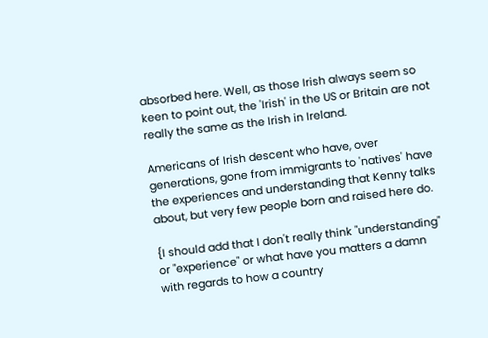absorbed here. Well, as those Irish always seem so keen to point out, the 'Irish' in the US or Britain are not really the same as the Irish in Ireland.

Americans of Irish descent who have, over generations, gone from immigrants to 'natives' have the experiences and understanding that Kenny talks about, but very few people born and raised here do.

{I should add that I don't really think "understanding" or "experience" or what have you matters a damn with regards to how a country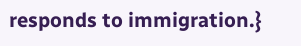responds to immigration.}